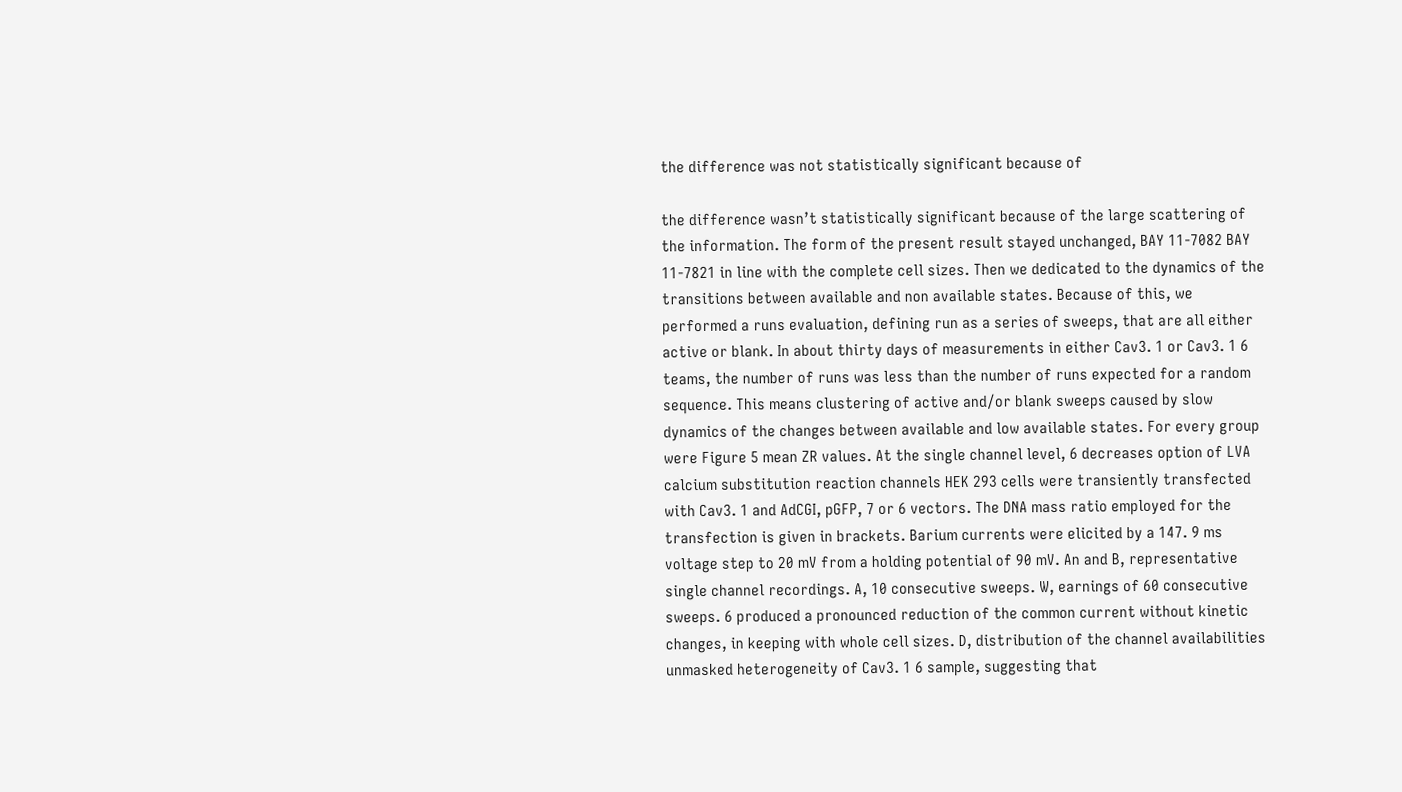the difference was not statistically significant because of

the difference wasn’t statistically significant because of the large scattering of the information. The form of the present result stayed unchanged, BAY 11-7082 BAY 11-7821 in line with the complete cell sizes. Then we dedicated to the dynamics of the transitions between available and non available states. Because of this, we performed a runs evaluation, defining run as a series of sweeps, that are all either active or blank. In about thirty days of measurements in either Cav3. 1 or Cav3. 1 6 teams, the number of runs was less than the number of runs expected for a random sequence. This means clustering of active and/or blank sweeps caused by slow dynamics of the changes between available and low available states. For every group were Figure 5 mean ZR values. At the single channel level, 6 decreases option of LVA calcium substitution reaction channels HEK 293 cells were transiently transfected with Cav3. 1 and AdCGI, pGFP, 7 or 6 vectors. The DNA mass ratio employed for the transfection is given in brackets. Barium currents were elicited by a 147. 9 ms voltage step to 20 mV from a holding potential of 90 mV. An and B, representative single channel recordings. A, 10 consecutive sweeps. W, earnings of 60 consecutive sweeps. 6 produced a pronounced reduction of the common current without kinetic changes, in keeping with whole cell sizes. D, distribution of the channel availabilities unmasked heterogeneity of Cav3. 1 6 sample, suggesting that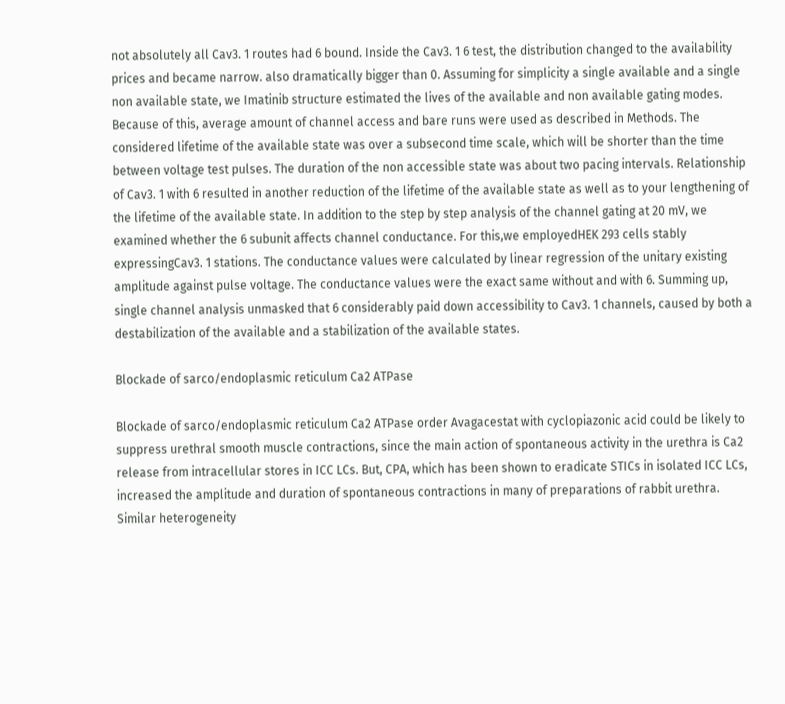not absolutely all Cav3. 1 routes had 6 bound. Inside the Cav3. 1 6 test, the distribution changed to the availability prices and became narrow. also dramatically bigger than 0. Assuming for simplicity a single available and a single non available state, we Imatinib structure estimated the lives of the available and non available gating modes. Because of this, average amount of channel access and bare runs were used as described in Methods. The considered lifetime of the available state was over a subsecond time scale, which will be shorter than the time between voltage test pulses. The duration of the non accessible state was about two pacing intervals. Relationship of Cav3. 1 with 6 resulted in another reduction of the lifetime of the available state as well as to your lengthening of the lifetime of the available state. In addition to the step by step analysis of the channel gating at 20 mV, we examined whether the 6 subunit affects channel conductance. For this,we employedHEK 293 cells stably expressingCav3. 1 stations. The conductance values were calculated by linear regression of the unitary existing amplitude against pulse voltage. The conductance values were the exact same without and with 6. Summing up, single channel analysis unmasked that 6 considerably paid down accessibility to Cav3. 1 channels, caused by both a destabilization of the available and a stabilization of the available states.

Blockade of sarco/endoplasmic reticulum Ca2 ATPase

Blockade of sarco/endoplasmic reticulum Ca2 ATPase order Avagacestat with cyclopiazonic acid could be likely to suppress urethral smooth muscle contractions, since the main action of spontaneous activity in the urethra is Ca2 release from intracellular stores in ICC LCs. But, CPA, which has been shown to eradicate STICs in isolated ICC LCs, increased the amplitude and duration of spontaneous contractions in many of preparations of rabbit urethra. Similar heterogeneity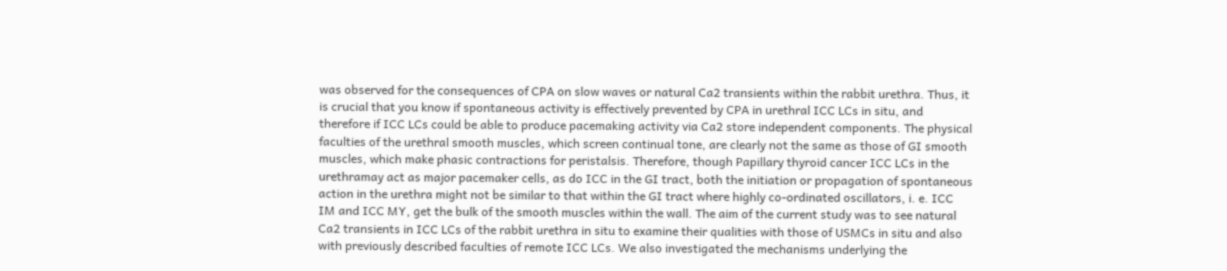was observed for the consequences of CPA on slow waves or natural Ca2 transients within the rabbit urethra. Thus, it is crucial that you know if spontaneous activity is effectively prevented by CPA in urethral ICC LCs in situ, and therefore if ICC LCs could be able to produce pacemaking activity via Ca2 store independent components. The physical faculties of the urethral smooth muscles, which screen continual tone, are clearly not the same as those of GI smooth muscles, which make phasic contractions for peristalsis. Therefore, though Papillary thyroid cancer ICC LCs in the urethramay act as major pacemaker cells, as do ICC in the GI tract, both the initiation or propagation of spontaneous action in the urethra might not be similar to that within the GI tract where highly co-ordinated oscillators, i. e. ICC IM and ICC MY, get the bulk of the smooth muscles within the wall. The aim of the current study was to see natural Ca2 transients in ICC LCs of the rabbit urethra in situ to examine their qualities with those of USMCs in situ and also with previously described faculties of remote ICC LCs. We also investigated the mechanisms underlying the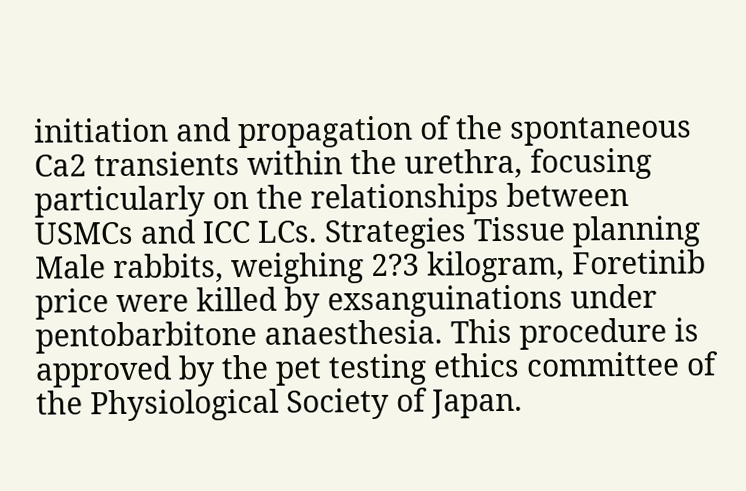initiation and propagation of the spontaneous Ca2 transients within the urethra, focusing particularly on the relationships between USMCs and ICC LCs. Strategies Tissue planning Male rabbits, weighing 2?3 kilogram, Foretinib price were killed by exsanguinations under pentobarbitone anaesthesia. This procedure is approved by the pet testing ethics committee of the Physiological Society of Japan.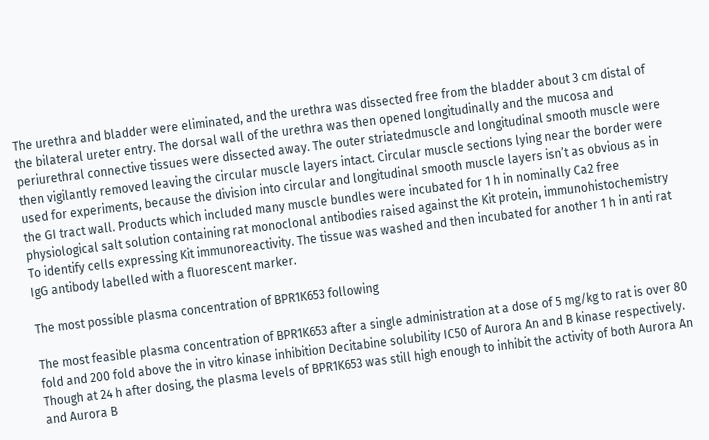The urethra and bladder were eliminated, and the urethra was dissected free from the bladder about 3 cm distal of the bilateral ureter entry. The dorsal wall of the urethra was then opened longitudinally and the mucosa and periurethral connective tissues were dissected away. The outer striatedmuscle and longitudinal smooth muscle were then vigilantly removed leaving the circular muscle layers intact. Circular muscle sections lying near the border were used for experiments, because the division into circular and longitudinal smooth muscle layers isn’t as obvious as in the GI tract wall. Products which included many muscle bundles were incubated for 1 h in nominally Ca2 free physiological salt solution containing rat monoclonal antibodies raised against the Kit protein, immunohistochemistry To identify cells expressing Kit immunoreactivity. The tissue was washed and then incubated for another 1 h in anti rat IgG antibody labelled with a fluorescent marker.

The most possible plasma concentration of BPR1K653 following

The most feasible plasma concentration of BPR1K653 after a single administration at a dose of 5 mg/kg to rat is over 80 fold and 200 fold above the in vitro kinase inhibition Decitabine solubility IC50 of Aurora An and B kinase respectively. Though at 24 h after dosing, the plasma levels of BPR1K653 was still high enough to inhibit the activity of both Aurora An and Aurora B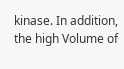kinase. In addition, the high Volume of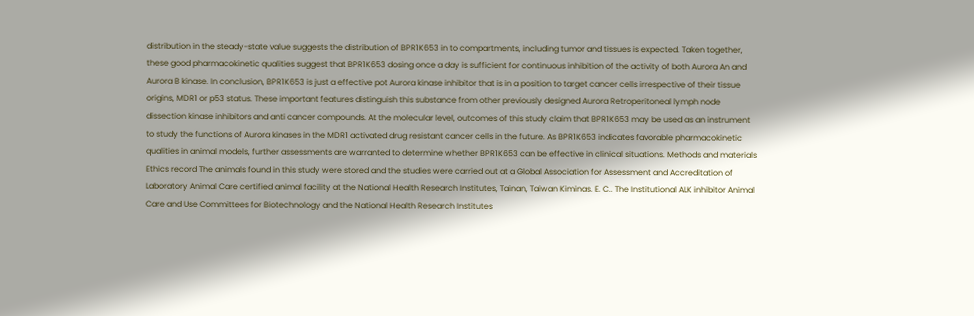distribution in the steady-state value suggests the distribution of BPR1K653 in to compartments, including tumor and tissues is expected. Taken together, these good pharmacokinetic qualities suggest that BPR1K653 dosing once a day is sufficient for continuous inhibition of the activity of both Aurora An and Aurora B kinase. In conclusion, BPR1K653 is just a effective pot Aurora kinase inhibitor that is in a position to target cancer cells irrespective of their tissue origins, MDR1 or p53 status. These important features distinguish this substance from other previously designed Aurora Retroperitoneal lymph node dissection kinase inhibitors and anti cancer compounds. At the molecular level, outcomes of this study claim that BPR1K653 may be used as an instrument to study the functions of Aurora kinases in the MDR1 activated drug resistant cancer cells in the future. As BPR1K653 indicates favorable pharmacokinetic qualities in animal models, further assessments are warranted to determine whether BPR1K653 can be effective in clinical situations. Methods and materials Ethics record The animals found in this study were stored and the studies were carried out at a Global Association for Assessment and Accreditation of Laboratory Animal Care certified animal facility at the National Health Research Institutes, Tainan, Taiwan Kiminas. E. C.. The Institutional ALK inhibitor Animal Care and Use Committees for Biotechnology and the National Health Research Institutes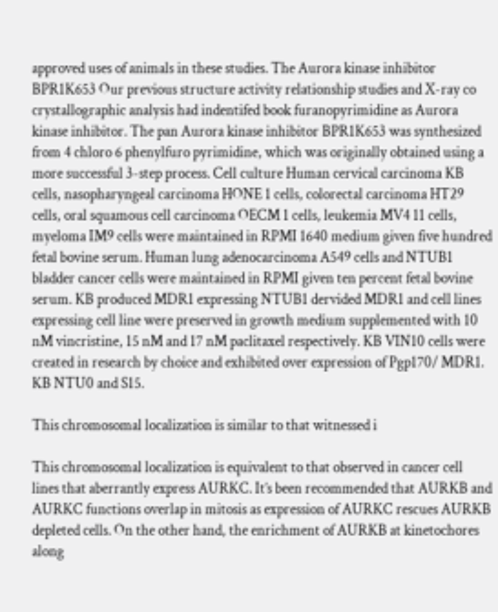approved uses of animals in these studies. The Aurora kinase inhibitor BPR1K653 Our previous structure activity relationship studies and X-ray co crystallographic analysis had indentifed book furanopyrimidine as Aurora kinase inhibitor. The pan Aurora kinase inhibitor BPR1K653 was synthesized from 4 chloro 6 phenylfuro pyrimidine, which was originally obtained using a more successful 3-step process. Cell culture Human cervical carcinoma KB cells, nasopharyngeal carcinoma HONE 1 cells, colorectal carcinoma HT29 cells, oral squamous cell carcinoma OECM 1 cells, leukemia MV4 11 cells, myeloma IM9 cells were maintained in RPMI 1640 medium given five hundred fetal bovine serum. Human lung adenocarcinoma A549 cells and NTUB1 bladder cancer cells were maintained in RPMI given ten percent fetal bovine serum. KB produced MDR1 expressing NTUB1 dervided MDR1 and cell lines expressing cell line were preserved in growth medium supplemented with 10 nM vincristine, 15 nM and 17 nM paclitaxel respectively. KB VIN10 cells were created in research by choice and exhibited over expression of Pgp170/ MDR1. KB NTU0 and S15.

This chromosomal localization is similar to that witnessed i

This chromosomal localization is equivalent to that observed in cancer cell lines that aberrantly express AURKC. It’s been recommended that AURKB and AURKC functions overlap in mitosis as expression of AURKC rescues AURKB depleted cells. On the other hand, the enrichment of AURKB at kinetochores along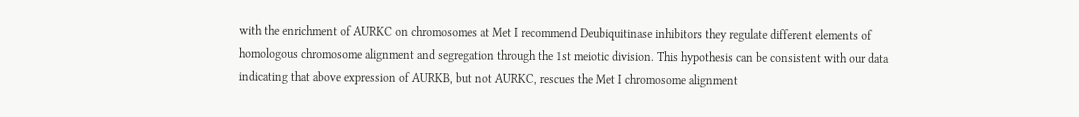with the enrichment of AURKC on chromosomes at Met I recommend Deubiquitinase inhibitors they regulate different elements of homologous chromosome alignment and segregation through the 1st meiotic division. This hypothesis can be consistent with our data indicating that above expression of AURKB, but not AURKC, rescues the Met I chromosome alignment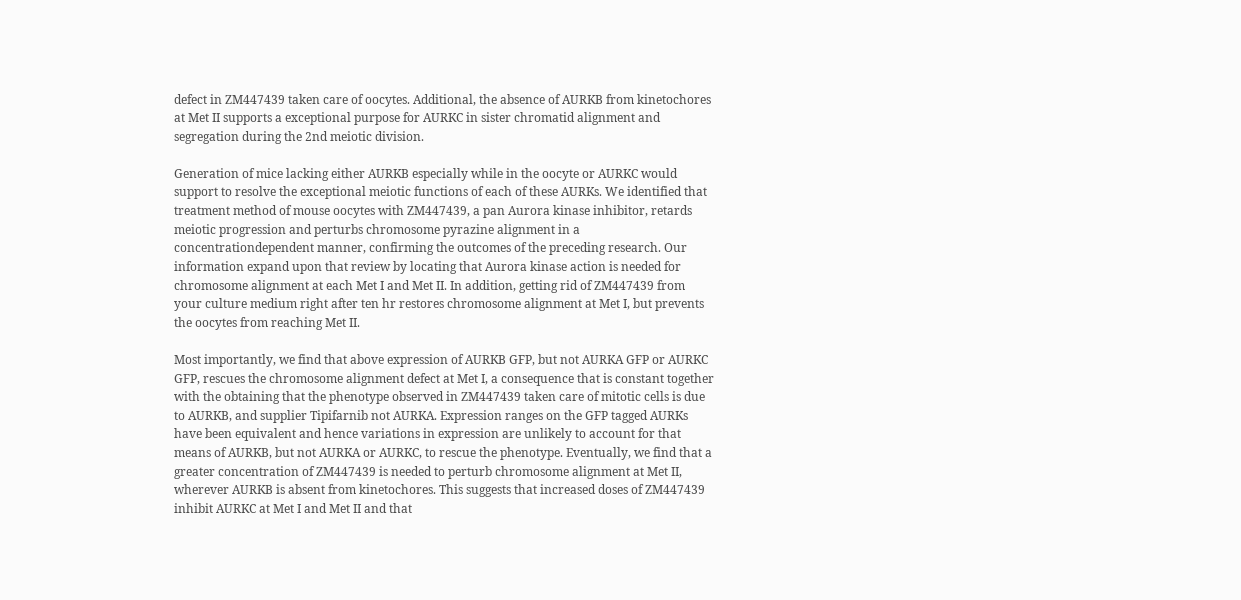defect in ZM447439 taken care of oocytes. Additional, the absence of AURKB from kinetochores at Met II supports a exceptional purpose for AURKC in sister chromatid alignment and segregation during the 2nd meiotic division.

Generation of mice lacking either AURKB especially while in the oocyte or AURKC would support to resolve the exceptional meiotic functions of each of these AURKs. We identified that treatment method of mouse oocytes with ZM447439, a pan Aurora kinase inhibitor, retards meiotic progression and perturbs chromosome pyrazine alignment in a concentrationdependent manner, confirming the outcomes of the preceding research. Our information expand upon that review by locating that Aurora kinase action is needed for chromosome alignment at each Met I and Met II. In addition, getting rid of ZM447439 from your culture medium right after ten hr restores chromosome alignment at Met I, but prevents the oocytes from reaching Met II.

Most importantly, we find that above expression of AURKB GFP, but not AURKA GFP or AURKC GFP, rescues the chromosome alignment defect at Met I, a consequence that is constant together with the obtaining that the phenotype observed in ZM447439 taken care of mitotic cells is due to AURKB, and supplier Tipifarnib not AURKA. Expression ranges on the GFP tagged AURKs have been equivalent and hence variations in expression are unlikely to account for that means of AURKB, but not AURKA or AURKC, to rescue the phenotype. Eventually, we find that a greater concentration of ZM447439 is needed to perturb chromosome alignment at Met II, wherever AURKB is absent from kinetochores. This suggests that increased doses of ZM447439 inhibit AURKC at Met I and Met II and that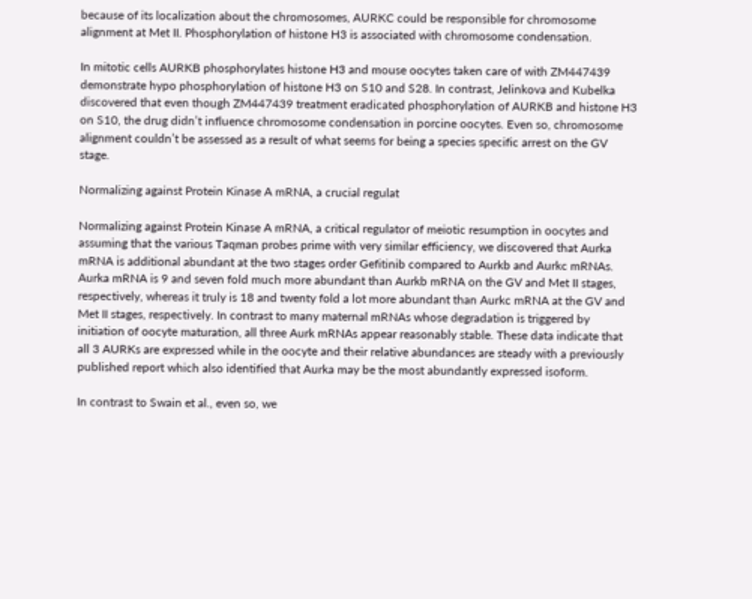because of its localization about the chromosomes, AURKC could be responsible for chromosome alignment at Met II. Phosphorylation of histone H3 is associated with chromosome condensation.

In mitotic cells AURKB phosphorylates histone H3 and mouse oocytes taken care of with ZM447439 demonstrate hypo phosphorylation of histone H3 on S10 and S28. In contrast, Jelinkova and Kubelka discovered that even though ZM447439 treatment eradicated phosphorylation of AURKB and histone H3 on S10, the drug didn’t influence chromosome condensation in porcine oocytes. Even so, chromosome alignment couldn’t be assessed as a result of what seems for being a species specific arrest on the GV stage.

Normalizing against Protein Kinase A mRNA, a crucial regulat

Normalizing against Protein Kinase A mRNA, a critical regulator of meiotic resumption in oocytes and assuming that the various Taqman probes prime with very similar efficiency, we discovered that Aurka mRNA is additional abundant at the two stages order Gefitinib compared to Aurkb and Aurkc mRNAs. Aurka mRNA is 9 and seven fold much more abundant than Aurkb mRNA on the GV and Met II stages, respectively, whereas it truly is 18 and twenty fold a lot more abundant than Aurkc mRNA at the GV and Met II stages, respectively. In contrast to many maternal mRNAs whose degradation is triggered by initiation of oocyte maturation, all three Aurk mRNAs appear reasonably stable. These data indicate that all 3 AURKs are expressed while in the oocyte and their relative abundances are steady with a previously published report which also identified that Aurka may be the most abundantly expressed isoform.

In contrast to Swain et al., even so, we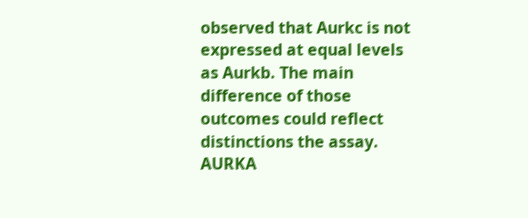observed that Aurkc is not expressed at equal levels as Aurkb. The main difference of those outcomes could reflect distinctions the assay. AURKA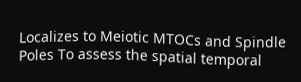Localizes to Meiotic MTOCs and Spindle Poles To assess the spatial temporal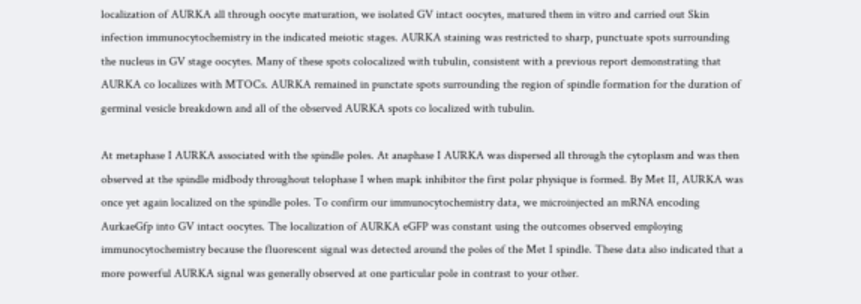localization of AURKA all through oocyte maturation, we isolated GV intact oocytes, matured them in vitro and carried out Skin infection immunocytochemistry in the indicated meiotic stages. AURKA staining was restricted to sharp, punctuate spots surrounding the nucleus in GV stage oocytes. Many of these spots colocalized with tubulin, consistent with a previous report demonstrating that AURKA co localizes with MTOCs. AURKA remained in punctate spots surrounding the region of spindle formation for the duration of germinal vesicle breakdown and all of the observed AURKA spots co localized with tubulin.

At metaphase I AURKA associated with the spindle poles. At anaphase I AURKA was dispersed all through the cytoplasm and was then observed at the spindle midbody throughout telophase I when mapk inhibitor the first polar physique is formed. By Met II, AURKA was once yet again localized on the spindle poles. To confirm our immunocytochemistry data, we microinjected an mRNA encoding AurkaeGfp into GV intact oocytes. The localization of AURKA eGFP was constant using the outcomes observed employing immunocytochemistry because the fluorescent signal was detected around the poles of the Met I spindle. These data also indicated that a more powerful AURKA signal was generally observed at one particular pole in contrast to your other.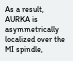As a result, AURKA is asymmetrically localized over the MI spindle,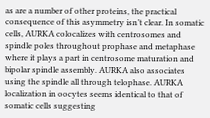as are a number of other proteins, the practical consequence of this asymmetry isn’t clear. In somatic cells, AURKA colocalizes with centrosomes and spindle poles throughout prophase and metaphase where it plays a part in centrosome maturation and bipolar spindle assembly. AURKA also associates using the spindle all through telophase. AURKA localization in oocytes seems identical to that of somatic cells suggesting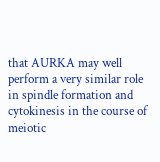that AURKA may well perform a very similar role in spindle formation and cytokinesis in the course of meiotic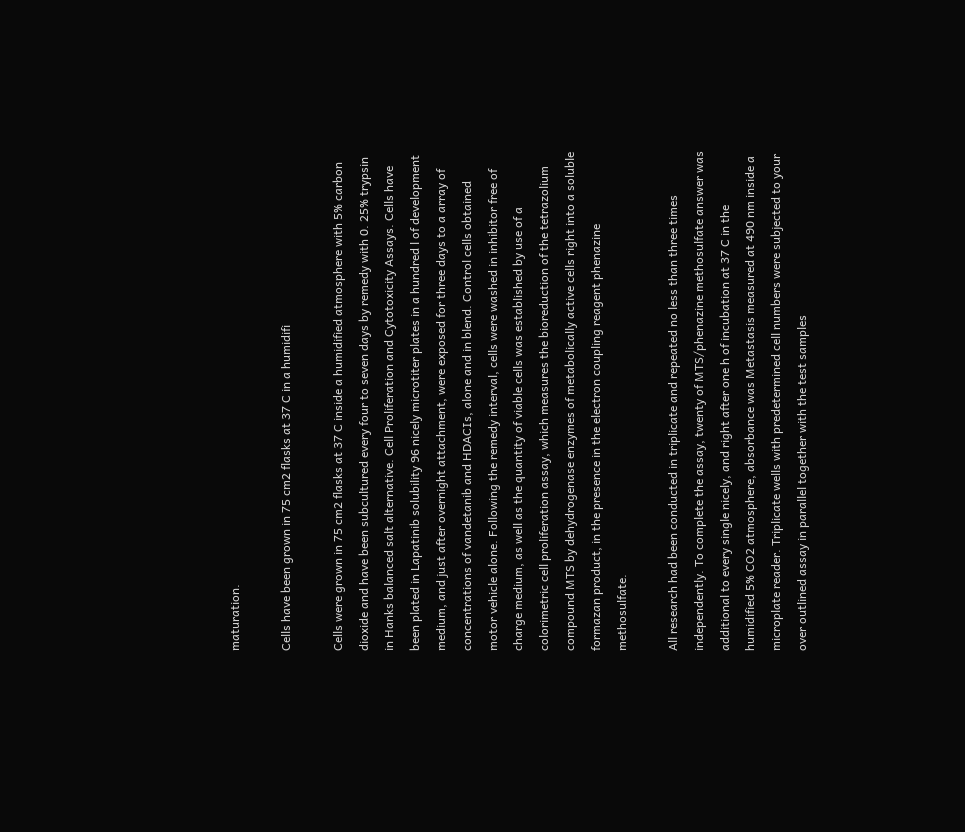maturation.

Cells have been grown in 75 cm2 flasks at 37 C in a humidifi

Cells were grown in 75 cm2 flasks at 37 C inside a humidified atmosphere with 5% carbon dioxide and have been subcultured every four to seven days by remedy with 0. 25% trypsin in Hanks balanced salt alternative. Cell Proliferation and Cytotoxicity Assays. Cells have been plated in Lapatinib solubility 96 nicely microtiter plates in a hundred l of development medium, and just after overnight attachment, were exposed for three days to a array of concentrations of vandetanib and HDACIs, alone and in blend. Control cells obtained motor vehicle alone. Following the remedy interval, cells were washed in inhibitor free of charge medium, as well as the quantity of viable cells was established by use of a colorimetric cell proliferation assay, which measures the bioreduction of the tetrazolium compound MTS by dehydrogenase enzymes of metabolically active cells right into a soluble formazan product, in the presence in the electron coupling reagent phenazine methosulfate.

All research had been conducted in triplicate and repeated no less than three times independently. To complete the assay, twenty of MTS/phenazine methosulfate answer was additional to every single nicely, and right after one h of incubation at 37 C in the humidified 5% CO2 atmosphere, absorbance was Metastasis measured at 490 nm inside a microplate reader. Triplicate wells with predetermined cell numbers were subjected to your over outlined assay in parallel together with the test samples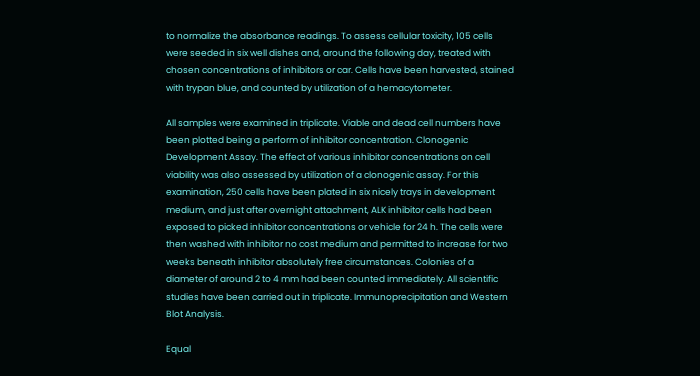to normalize the absorbance readings. To assess cellular toxicity, 105 cells were seeded in six well dishes and, around the following day, treated with chosen concentrations of inhibitors or car. Cells have been harvested, stained with trypan blue, and counted by utilization of a hemacytometer.

All samples were examined in triplicate. Viable and dead cell numbers have been plotted being a perform of inhibitor concentration. Clonogenic Development Assay. The effect of various inhibitor concentrations on cell viability was also assessed by utilization of a clonogenic assay. For this examination, 250 cells have been plated in six nicely trays in development medium, and just after overnight attachment, ALK inhibitor cells had been exposed to picked inhibitor concentrations or vehicle for 24 h. The cells were then washed with inhibitor no cost medium and permitted to increase for two weeks beneath inhibitor absolutely free circumstances. Colonies of a diameter of around 2 to 4 mm had been counted immediately. All scientific studies have been carried out in triplicate. Immunoprecipitation and Western Blot Analysis.

Equal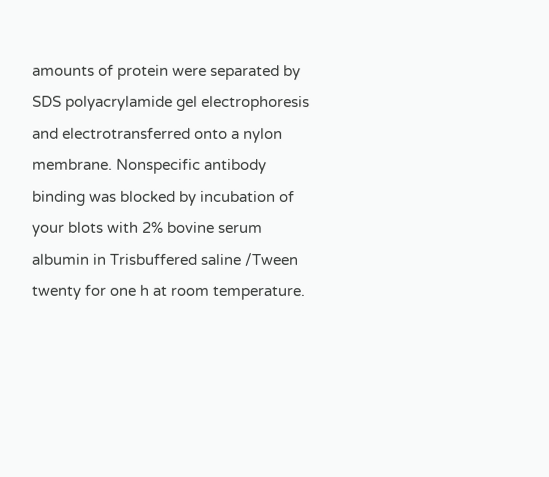amounts of protein were separated by SDS polyacrylamide gel electrophoresis and electrotransferred onto a nylon membrane. Nonspecific antibody binding was blocked by incubation of your blots with 2% bovine serum albumin in Trisbuffered saline /Tween twenty for one h at room temperature.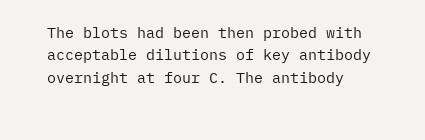The blots had been then probed with acceptable dilutions of key antibody overnight at four C. The antibody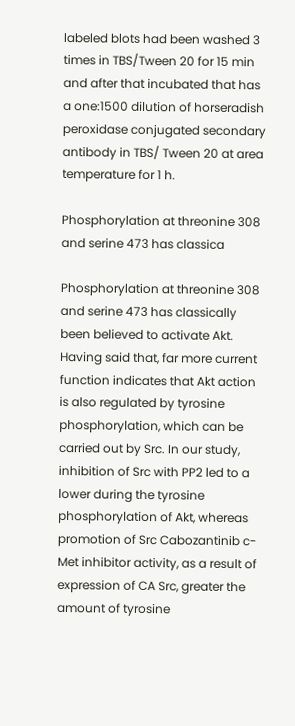labeled blots had been washed 3 times in TBS/Tween 20 for 15 min and after that incubated that has a one:1500 dilution of horseradish peroxidase conjugated secondary antibody in TBS/ Tween 20 at area temperature for 1 h.

Phosphorylation at threonine 308 and serine 473 has classica

Phosphorylation at threonine 308 and serine 473 has classically been believed to activate Akt. Having said that, far more current function indicates that Akt action is also regulated by tyrosine phosphorylation, which can be carried out by Src. In our study, inhibition of Src with PP2 led to a lower during the tyrosine phosphorylation of Akt, whereas promotion of Src Cabozantinib c-Met inhibitor activity, as a result of expression of CA Src, greater the amount of tyrosine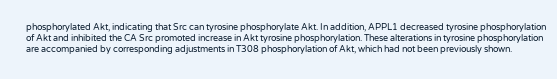phosphorylated Akt, indicating that Src can tyrosine phosphorylate Akt. In addition, APPL1 decreased tyrosine phosphorylation of Akt and inhibited the CA Src promoted increase in Akt tyrosine phosphorylation. These alterations in tyrosine phosphorylation are accompanied by corresponding adjustments in T308 phosphorylation of Akt, which had not been previously shown.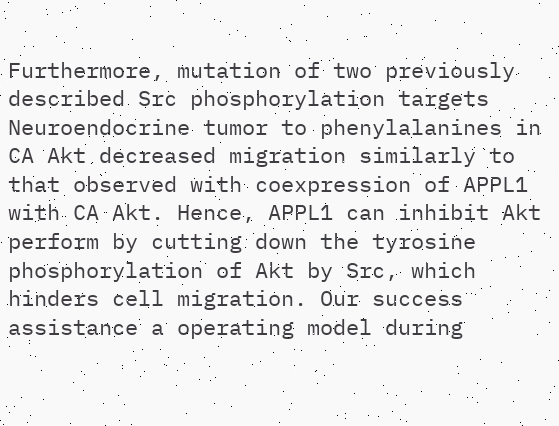Furthermore, mutation of two previously described Src phosphorylation targets Neuroendocrine tumor to phenylalanines in CA Akt decreased migration similarly to that observed with coexpression of APPL1 with CA Akt. Hence, APPL1 can inhibit Akt perform by cutting down the tyrosine phosphorylation of Akt by Src, which hinders cell migration. Our success assistance a operating model during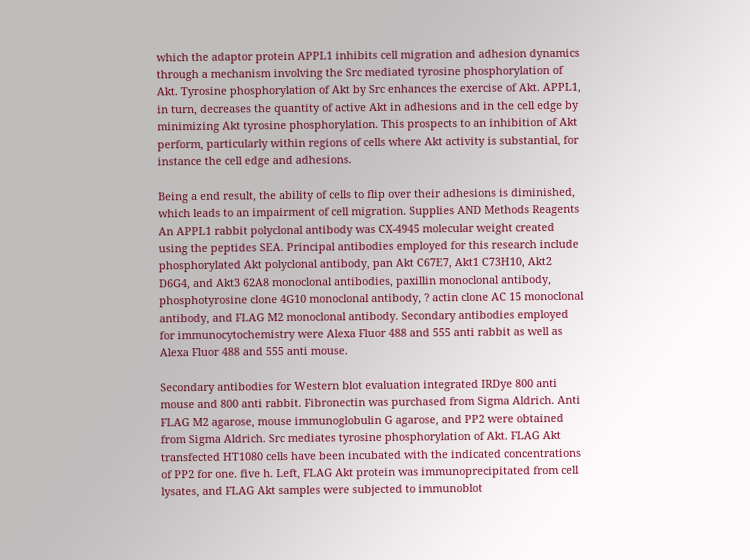which the adaptor protein APPL1 inhibits cell migration and adhesion dynamics through a mechanism involving the Src mediated tyrosine phosphorylation of Akt. Tyrosine phosphorylation of Akt by Src enhances the exercise of Akt. APPL1, in turn, decreases the quantity of active Akt in adhesions and in the cell edge by minimizing Akt tyrosine phosphorylation. This prospects to an inhibition of Akt perform, particularly within regions of cells where Akt activity is substantial, for instance the cell edge and adhesions.

Being a end result, the ability of cells to flip over their adhesions is diminished, which leads to an impairment of cell migration. Supplies AND Methods Reagents An APPL1 rabbit polyclonal antibody was CX-4945 molecular weight created using the peptides SEA. Principal antibodies employed for this research include phosphorylated Akt polyclonal antibody, pan Akt C67E7, Akt1 C73H10, Akt2 D6G4, and Akt3 62A8 monoclonal antibodies, paxillin monoclonal antibody, phosphotyrosine clone 4G10 monoclonal antibody, ? actin clone AC 15 monoclonal antibody, and FLAG M2 monoclonal antibody. Secondary antibodies employed for immunocytochemistry were Alexa Fluor 488 and 555 anti rabbit as well as Alexa Fluor 488 and 555 anti mouse.

Secondary antibodies for Western blot evaluation integrated IRDye 800 anti mouse and 800 anti rabbit. Fibronectin was purchased from Sigma Aldrich. Anti FLAG M2 agarose, mouse immunoglobulin G agarose, and PP2 were obtained from Sigma Aldrich. Src mediates tyrosine phosphorylation of Akt. FLAG Akt transfected HT1080 cells have been incubated with the indicated concentrations of PP2 for one. five h. Left, FLAG Akt protein was immunoprecipitated from cell lysates, and FLAG Akt samples were subjected to immunoblot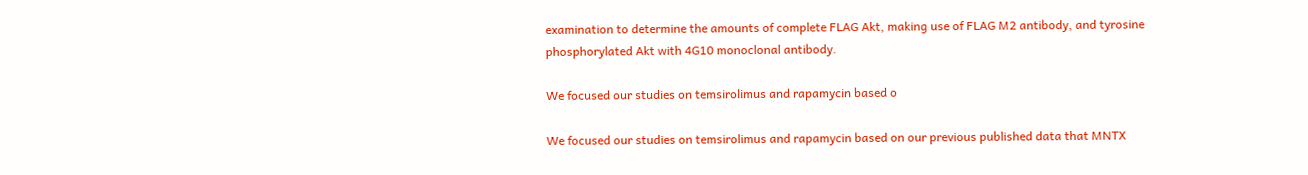examination to determine the amounts of complete FLAG Akt, making use of FLAG M2 antibody, and tyrosine phosphorylated Akt with 4G10 monoclonal antibody.

We focused our studies on temsirolimus and rapamycin based o

We focused our studies on temsirolimus and rapamycin based on our previous published data that MNTX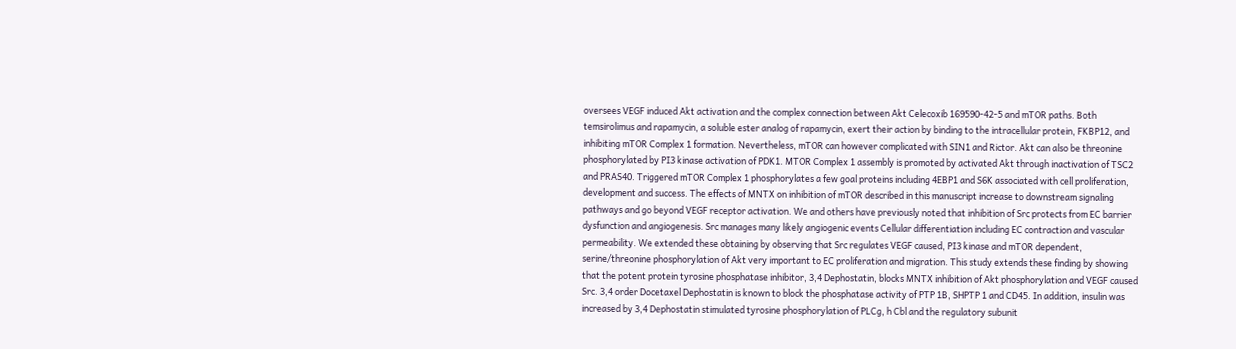oversees VEGF induced Akt activation and the complex connection between Akt Celecoxib 169590-42-5 and mTOR paths. Both temsirolimus and rapamycin, a soluble ester analog of rapamycin, exert their action by binding to the intracellular protein, FKBP12, and inhibiting mTOR Complex 1 formation. Nevertheless, mTOR can however complicated with SIN1 and Rictor. Akt can also be threonine phosphorylated by PI3 kinase activation of PDK1. MTOR Complex 1 assembly is promoted by activated Akt through inactivation of TSC2 and PRAS40. Triggered mTOR Complex 1 phosphorylates a few goal proteins including 4EBP1 and S6K associated with cell proliferation, development and success. The effects of MNTX on inhibition of mTOR described in this manuscript increase to downstream signaling pathways and go beyond VEGF receptor activation. We and others have previously noted that inhibition of Src protects from EC barrier dysfunction and angiogenesis. Src manages many likely angiogenic events Cellular differentiation including EC contraction and vascular permeability. We extended these obtaining by observing that Src regulates VEGF caused, PI3 kinase and mTOR dependent, serine/threonine phosphorylation of Akt very important to EC proliferation and migration. This study extends these finding by showing that the potent protein tyrosine phosphatase inhibitor, 3,4 Dephostatin, blocks MNTX inhibition of Akt phosphorylation and VEGF caused Src. 3,4 order Docetaxel Dephostatin is known to block the phosphatase activity of PTP 1B, SHPTP 1 and CD45. In addition, insulin was increased by 3,4 Dephostatin stimulated tyrosine phosphorylation of PLCg, h Cbl and the regulatory subunit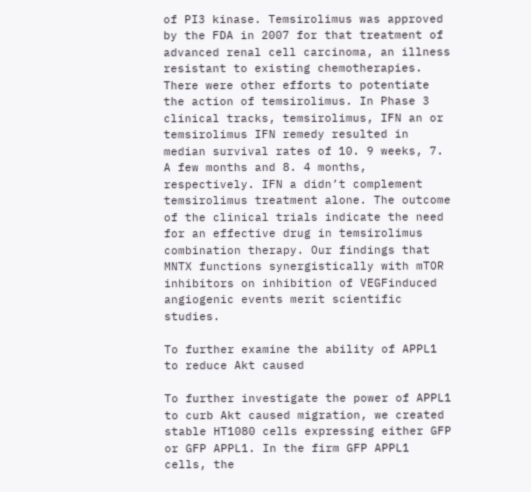of PI3 kinase. Temsirolimus was approved by the FDA in 2007 for that treatment of advanced renal cell carcinoma, an illness resistant to existing chemotherapies. There were other efforts to potentiate the action of temsirolimus. In Phase 3 clinical tracks, temsirolimus, IFN an or temsirolimus IFN remedy resulted in median survival rates of 10. 9 weeks, 7. A few months and 8. 4 months, respectively. IFN a didn’t complement temsirolimus treatment alone. The outcome of the clinical trials indicate the need for an effective drug in temsirolimus combination therapy. Our findings that MNTX functions synergistically with mTOR inhibitors on inhibition of VEGFinduced angiogenic events merit scientific studies.

To further examine the ability of APPL1 to reduce Akt caused

To further investigate the power of APPL1 to curb Akt caused migration, we created stable HT1080 cells expressing either GFP or GFP APPL1. In the firm GFP APPL1 cells, the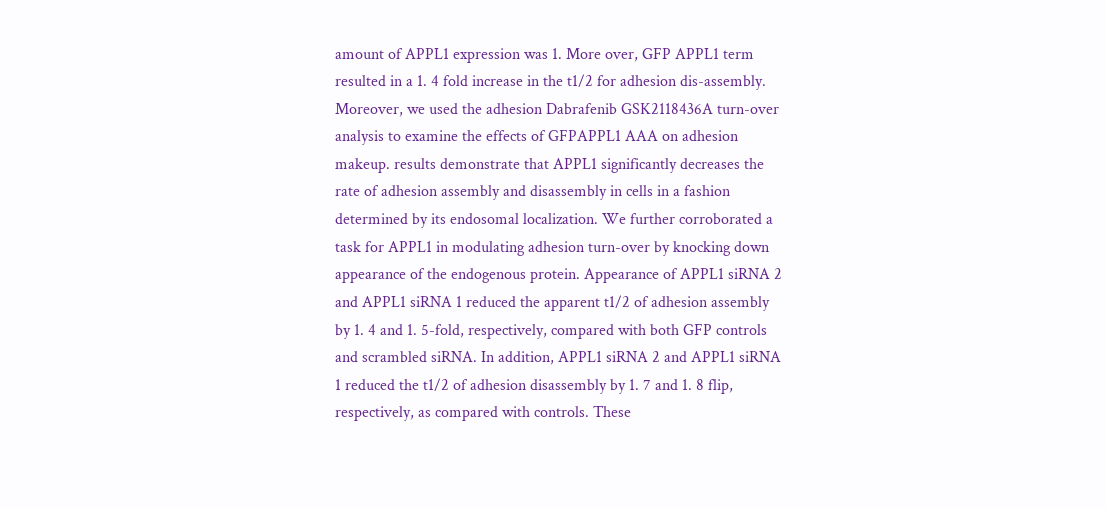amount of APPL1 expression was 1. More over, GFP APPL1 term resulted in a 1. 4 fold increase in the t1/2 for adhesion dis-assembly. Moreover, we used the adhesion Dabrafenib GSK2118436A turn-over analysis to examine the effects of GFPAPPL1 AAA on adhesion makeup. results demonstrate that APPL1 significantly decreases the rate of adhesion assembly and disassembly in cells in a fashion determined by its endosomal localization. We further corroborated a task for APPL1 in modulating adhesion turn-over by knocking down appearance of the endogenous protein. Appearance of APPL1 siRNA 2 and APPL1 siRNA 1 reduced the apparent t1/2 of adhesion assembly by 1. 4 and 1. 5-fold, respectively, compared with both GFP controls and scrambled siRNA. In addition, APPL1 siRNA 2 and APPL1 siRNA 1 reduced the t1/2 of adhesion disassembly by 1. 7 and 1. 8 flip, respectively, as compared with controls. These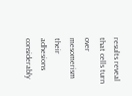results reveal that cells turn over mesomerism their adhesions considerably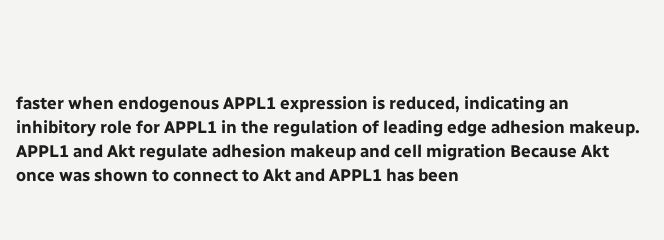faster when endogenous APPL1 expression is reduced, indicating an inhibitory role for APPL1 in the regulation of leading edge adhesion makeup. APPL1 and Akt regulate adhesion makeup and cell migration Because Akt once was shown to connect to Akt and APPL1 has been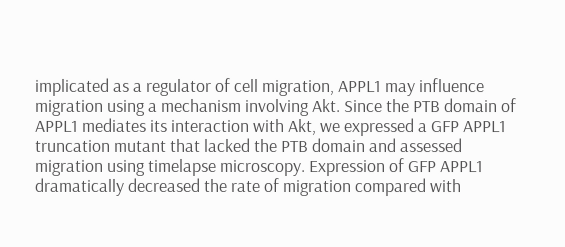implicated as a regulator of cell migration, APPL1 may influence migration using a mechanism involving Akt. Since the PTB domain of APPL1 mediates its interaction with Akt, we expressed a GFP APPL1 truncation mutant that lacked the PTB domain and assessed migration using timelapse microscopy. Expression of GFP APPL1 dramatically decreased the rate of migration compared with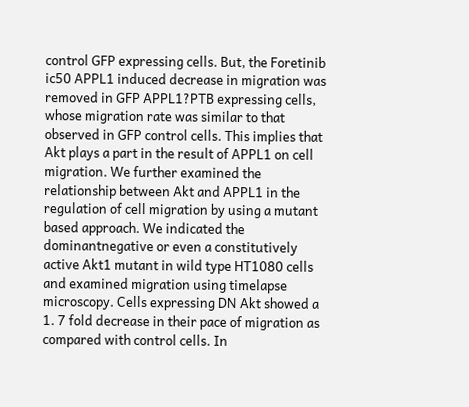control GFP expressing cells. But, the Foretinib ic50 APPL1 induced decrease in migration was removed in GFP APPL1?PTB expressing cells, whose migration rate was similar to that observed in GFP control cells. This implies that Akt plays a part in the result of APPL1 on cell migration. We further examined the relationship between Akt and APPL1 in the regulation of cell migration by using a mutant based approach. We indicated the dominantnegative or even a constitutively active Akt1 mutant in wild type HT1080 cells and examined migration using timelapse microscopy. Cells expressing DN Akt showed a 1. 7 fold decrease in their pace of migration as compared with control cells. In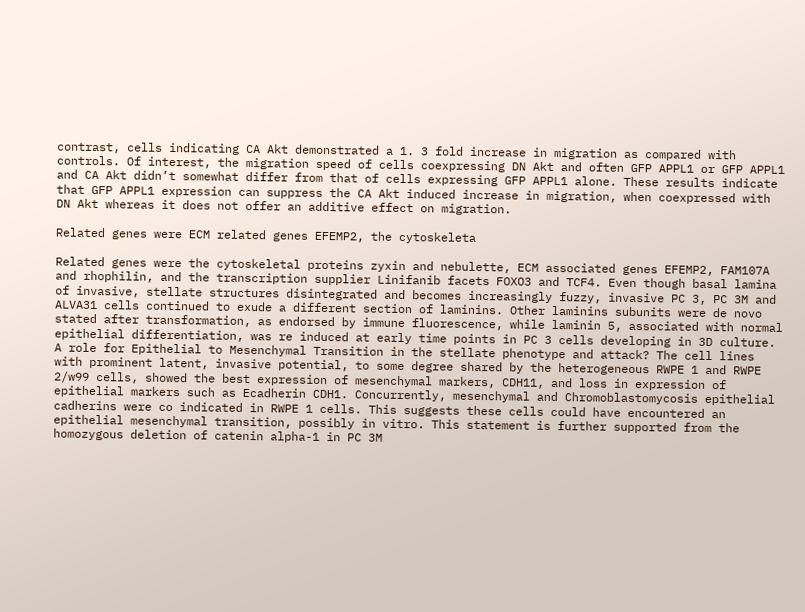contrast, cells indicating CA Akt demonstrated a 1. 3 fold increase in migration as compared with controls. Of interest, the migration speed of cells coexpressing DN Akt and often GFP APPL1 or GFP APPL1 and CA Akt didn’t somewhat differ from that of cells expressing GFP APPL1 alone. These results indicate that GFP APPL1 expression can suppress the CA Akt induced increase in migration, when coexpressed with DN Akt whereas it does not offer an additive effect on migration.

Related genes were ECM related genes EFEMP2, the cytoskeleta

Related genes were the cytoskeletal proteins zyxin and nebulette, ECM associated genes EFEMP2, FAM107A and rhophilin, and the transcription supplier Linifanib facets FOXO3 and TCF4. Even though basal lamina of invasive, stellate structures disintegrated and becomes increasingly fuzzy, invasive PC 3, PC 3M and ALVA31 cells continued to exude a different section of laminins. Other laminins subunits were de novo stated after transformation, as endorsed by immune fluorescence, while laminin 5, associated with normal epithelial differentiation, was re induced at early time points in PC 3 cells developing in 3D culture. A role for Epithelial to Mesenchymal Transition in the stellate phenotype and attack? The cell lines with prominent latent, invasive potential, to some degree shared by the heterogeneous RWPE 1 and RWPE 2/w99 cells, showed the best expression of mesenchymal markers, CDH11, and loss in expression of epithelial markers such as Ecadherin CDH1. Concurrently, mesenchymal and Chromoblastomycosis epithelial cadherins were co indicated in RWPE 1 cells. This suggests these cells could have encountered an epithelial mesenchymal transition, possibly in vitro. This statement is further supported from the homozygous deletion of catenin alpha-1 in PC 3M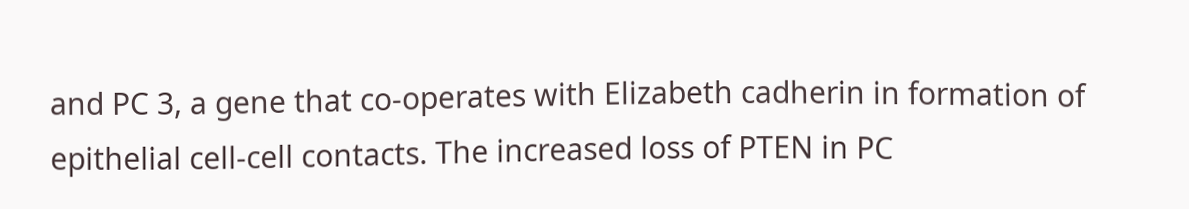and PC 3, a gene that co-operates with Elizabeth cadherin in formation of epithelial cell-cell contacts. The increased loss of PTEN in PC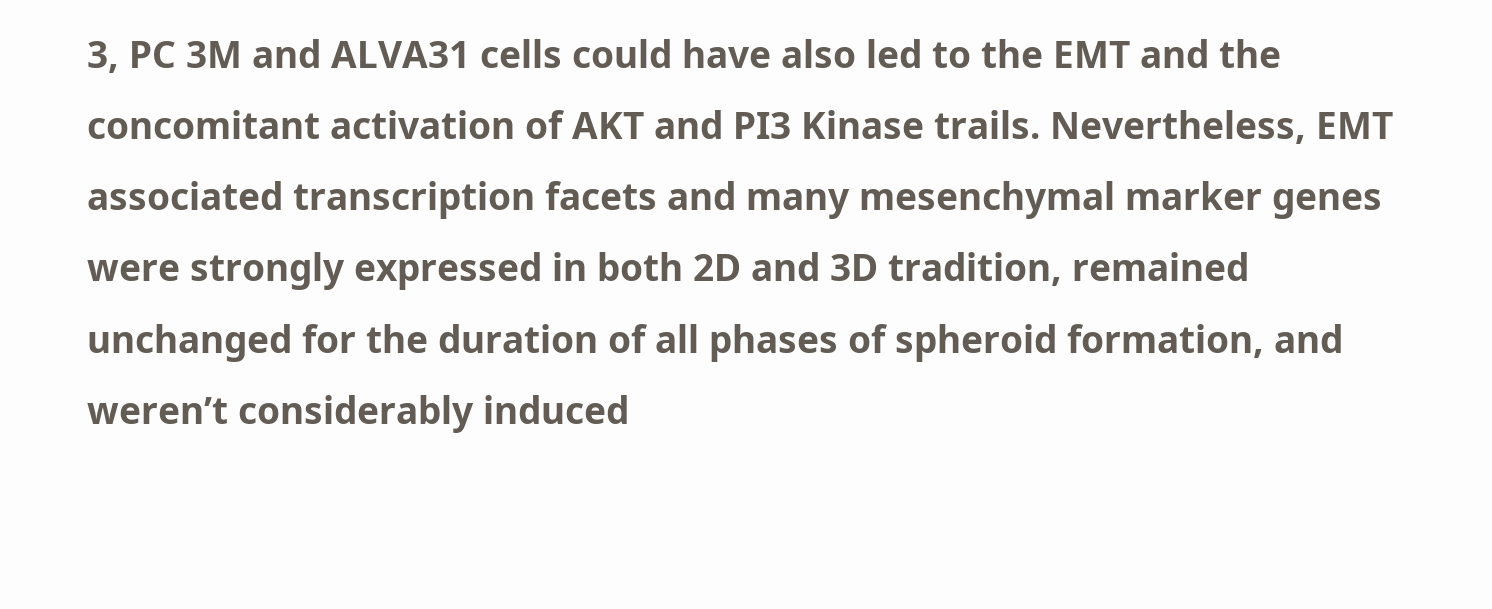3, PC 3M and ALVA31 cells could have also led to the EMT and the concomitant activation of AKT and PI3 Kinase trails. Nevertheless, EMT associated transcription facets and many mesenchymal marker genes were strongly expressed in both 2D and 3D tradition, remained unchanged for the duration of all phases of spheroid formation, and weren’t considerably induced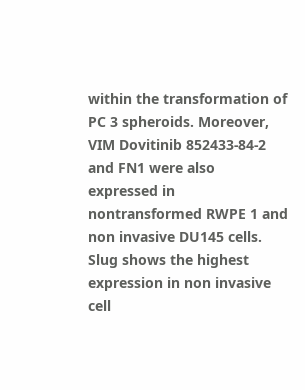within the transformation of PC 3 spheroids. Moreover, VIM Dovitinib 852433-84-2 and FN1 were also expressed in nontransformed RWPE 1 and non invasive DU145 cells. Slug shows the highest expression in non invasive cell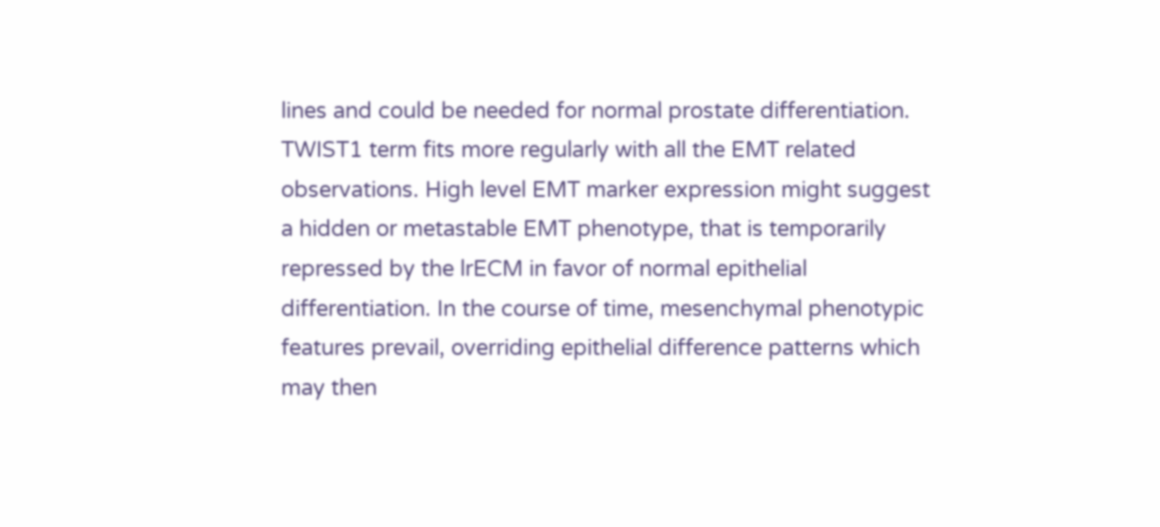lines and could be needed for normal prostate differentiation. TWIST1 term fits more regularly with all the EMT related observations. High level EMT marker expression might suggest a hidden or metastable EMT phenotype, that is temporarily repressed by the lrECM in favor of normal epithelial differentiation. In the course of time, mesenchymal phenotypic features prevail, overriding epithelial difference patterns which may then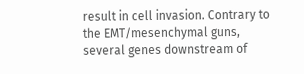result in cell invasion. Contrary to the EMT/mesenchymal guns, several genes downstream of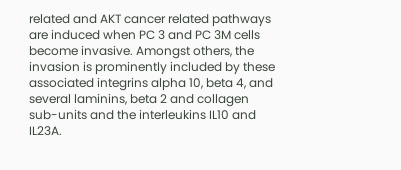related and AKT cancer related pathways are induced when PC 3 and PC 3M cells become invasive. Amongst others, the invasion is prominently included by these associated integrins alpha 10, beta 4, and several laminins, beta 2 and collagen sub-units and the interleukins IL10 and IL23A.